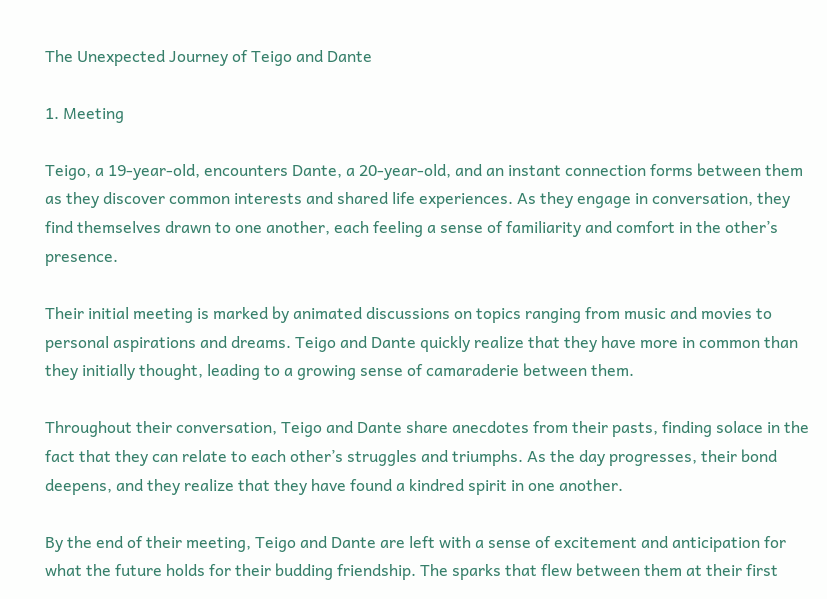The Unexpected Journey of Teigo and Dante

1. Meeting

Teigo, a 19-year-old, encounters Dante, a 20-year-old, and an instant connection forms between them as they discover common interests and shared life experiences. As they engage in conversation, they find themselves drawn to one another, each feeling a sense of familiarity and comfort in the other’s presence.

Their initial meeting is marked by animated discussions on topics ranging from music and movies to personal aspirations and dreams. Teigo and Dante quickly realize that they have more in common than they initially thought, leading to a growing sense of camaraderie between them.

Throughout their conversation, Teigo and Dante share anecdotes from their pasts, finding solace in the fact that they can relate to each other’s struggles and triumphs. As the day progresses, their bond deepens, and they realize that they have found a kindred spirit in one another.

By the end of their meeting, Teigo and Dante are left with a sense of excitement and anticipation for what the future holds for their budding friendship. The sparks that flew between them at their first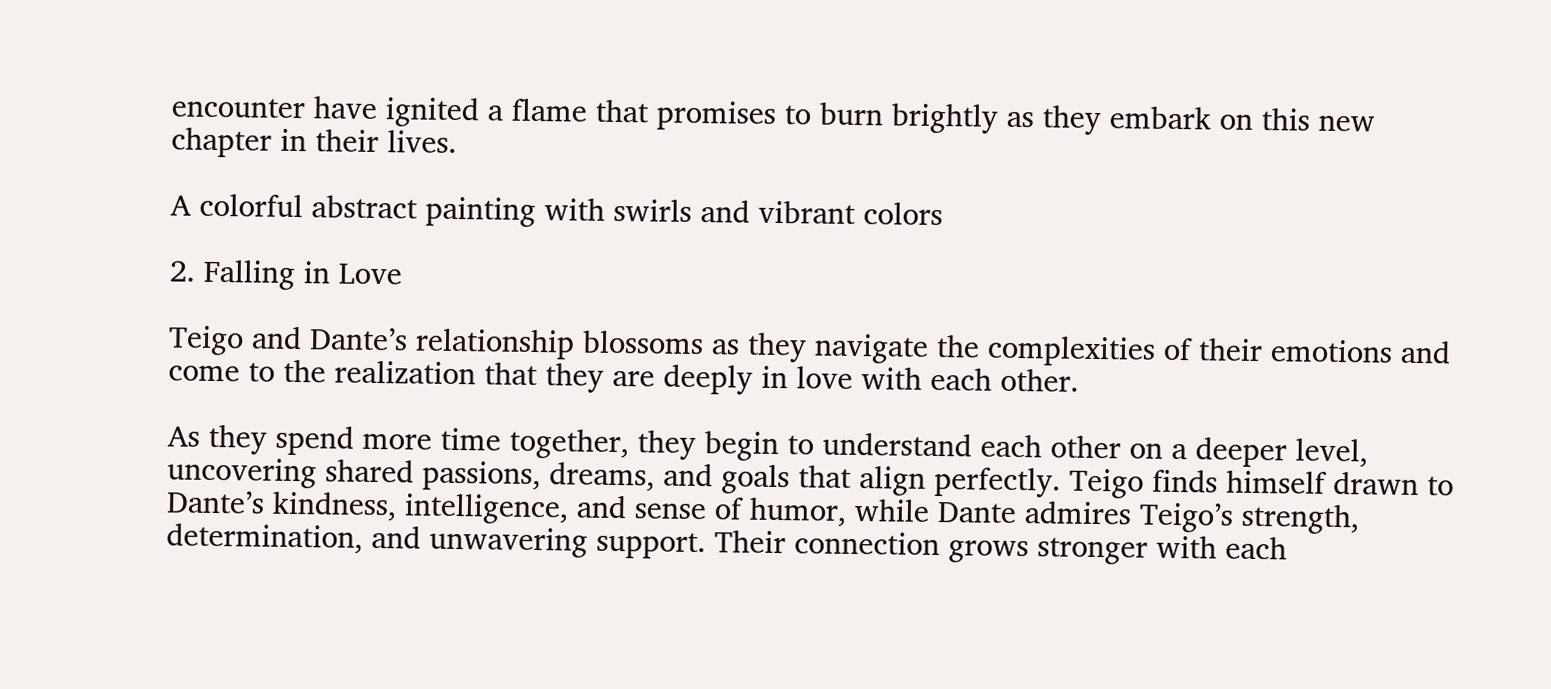encounter have ignited a flame that promises to burn brightly as they embark on this new chapter in their lives.

A colorful abstract painting with swirls and vibrant colors

2. Falling in Love

Teigo and Dante’s relationship blossoms as they navigate the complexities of their emotions and come to the realization that they are deeply in love with each other.

As they spend more time together, they begin to understand each other on a deeper level, uncovering shared passions, dreams, and goals that align perfectly. Teigo finds himself drawn to Dante’s kindness, intelligence, and sense of humor, while Dante admires Teigo’s strength, determination, and unwavering support. Their connection grows stronger with each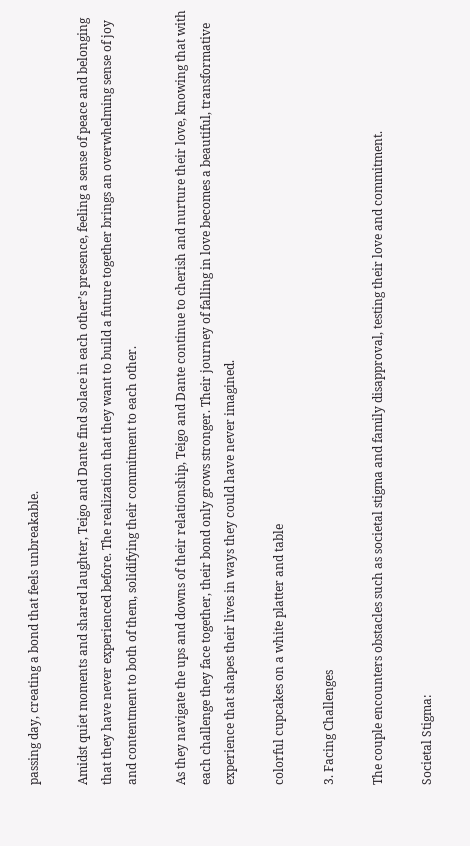passing day, creating a bond that feels unbreakable.

Amidst quiet moments and shared laughter, Teigo and Dante find solace in each other’s presence, feeling a sense of peace and belonging that they have never experienced before. The realization that they want to build a future together brings an overwhelming sense of joy and contentment to both of them, solidifying their commitment to each other.

As they navigate the ups and downs of their relationship, Teigo and Dante continue to cherish and nurture their love, knowing that with each challenge they face together, their bond only grows stronger. Their journey of falling in love becomes a beautiful, transformative experience that shapes their lives in ways they could have never imagined.

colorful cupcakes on a white platter and table

3. Facing Challenges

The couple encounters obstacles such as societal stigma and family disapproval, testing their love and commitment.

Societal Stigma: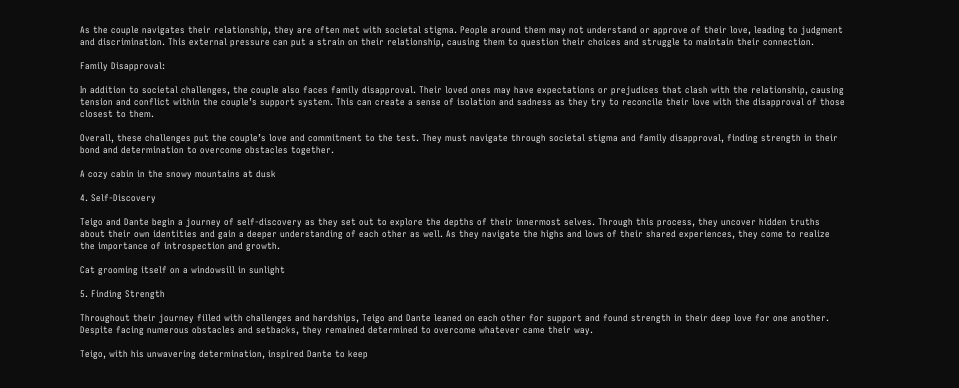As the couple navigates their relationship, they are often met with societal stigma. People around them may not understand or approve of their love, leading to judgment and discrimination. This external pressure can put a strain on their relationship, causing them to question their choices and struggle to maintain their connection.

Family Disapproval:

In addition to societal challenges, the couple also faces family disapproval. Their loved ones may have expectations or prejudices that clash with the relationship, causing tension and conflict within the couple’s support system. This can create a sense of isolation and sadness as they try to reconcile their love with the disapproval of those closest to them.

Overall, these challenges put the couple’s love and commitment to the test. They must navigate through societal stigma and family disapproval, finding strength in their bond and determination to overcome obstacles together.

A cozy cabin in the snowy mountains at dusk

4. Self-Discovery

Teigo and Dante begin a journey of self-discovery as they set out to explore the depths of their innermost selves. Through this process, they uncover hidden truths about their own identities and gain a deeper understanding of each other as well. As they navigate the highs and lows of their shared experiences, they come to realize the importance of introspection and growth.

Cat grooming itself on a windowsill in sunlight

5. Finding Strength

Throughout their journey filled with challenges and hardships, Teigo and Dante leaned on each other for support and found strength in their deep love for one another. Despite facing numerous obstacles and setbacks, they remained determined to overcome whatever came their way.

Teigo, with his unwavering determination, inspired Dante to keep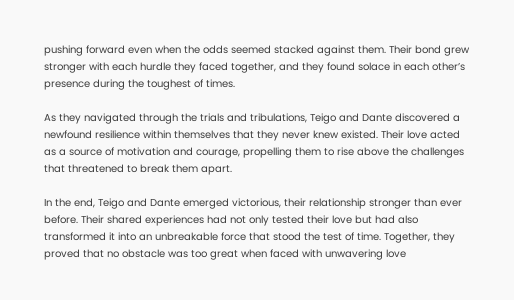pushing forward even when the odds seemed stacked against them. Their bond grew stronger with each hurdle they faced together, and they found solace in each other’s presence during the toughest of times.

As they navigated through the trials and tribulations, Teigo and Dante discovered a newfound resilience within themselves that they never knew existed. Their love acted as a source of motivation and courage, propelling them to rise above the challenges that threatened to break them apart.

In the end, Teigo and Dante emerged victorious, their relationship stronger than ever before. Their shared experiences had not only tested their love but had also transformed it into an unbreakable force that stood the test of time. Together, they proved that no obstacle was too great when faced with unwavering love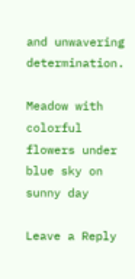and unwavering determination.

Meadow with colorful flowers under blue sky on sunny day

Leave a Reply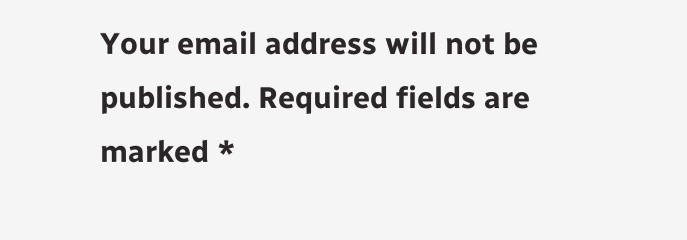Your email address will not be published. Required fields are marked *